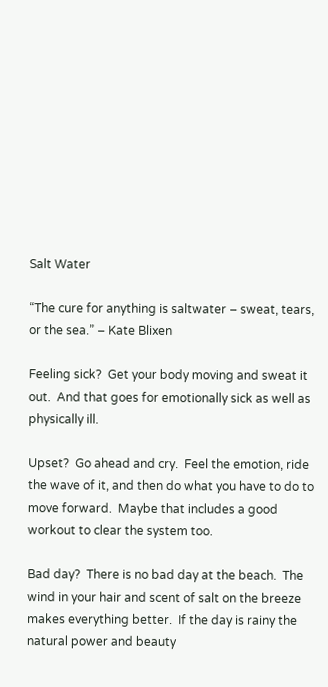Salt Water

“The cure for anything is saltwater – sweat, tears, or the sea.” – Kate Blixen

Feeling sick?  Get your body moving and sweat it out.  And that goes for emotionally sick as well as physically ill.

Upset?  Go ahead and cry.  Feel the emotion, ride the wave of it, and then do what you have to do to move forward.  Maybe that includes a good workout to clear the system too.

Bad day?  There is no bad day at the beach.  The wind in your hair and scent of salt on the breeze makes everything better.  If the day is rainy the natural power and beauty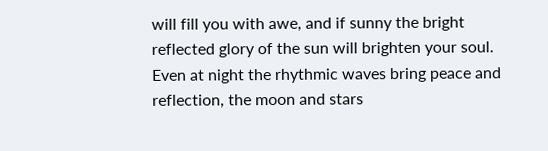will fill you with awe, and if sunny the bright reflected glory of the sun will brighten your soul.  Even at night the rhythmic waves bring peace and reflection, the moon and stars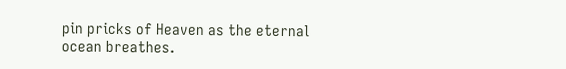pin pricks of Heaven as the eternal ocean breathes.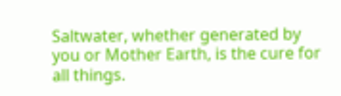Saltwater, whether generated by you or Mother Earth, is the cure for all things.